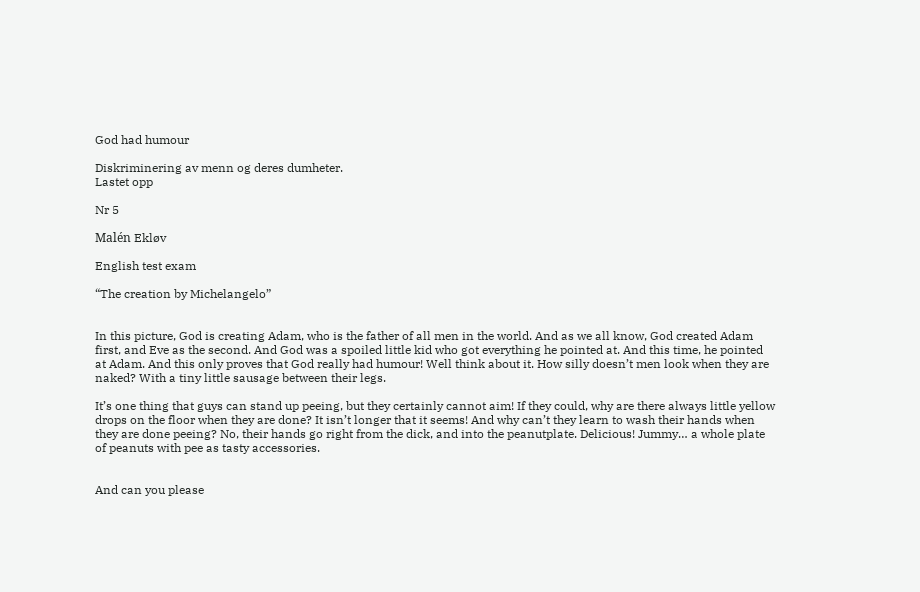God had humour

Diskriminering av menn og deres dumheter.
Lastet opp

Nr 5

Malén Ekløv

English test exam

“The creation by Michelangelo”


In this picture, God is creating Adam, who is the father of all men in the world. And as we all know, God created Adam first, and Eve as the second. And God was a spoiled little kid who got everything he pointed at. And this time, he pointed at Adam. And this only proves that God really had humour! Well think about it. How silly doesn’t men look when they are naked? With a tiny little sausage between their legs.

It’s one thing that guys can stand up peeing, but they certainly cannot aim! If they could, why are there always little yellow drops on the floor when they are done? It isn’t longer that it seems! And why can’t they learn to wash their hands when they are done peeing? No, their hands go right from the dick, and into the peanutplate. Delicious! Jummy… a whole plate of peanuts with pee as tasty accessories.


And can you please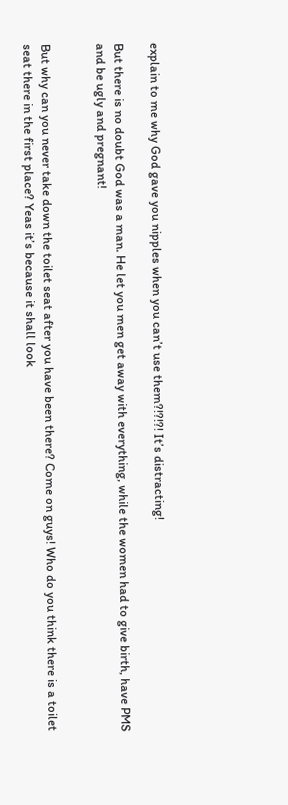explain to me why God gave you nipples when you can’t use them?!?!?! It’s distracting!

But there is no doubt God was a man. He let you men get away with everything, while the women had to give birth, have PMS and be ugly and pregnant!


But why can you never take down the toilet seat after you have been there? Come on guys! Who do you think there is a toilet seat there in the first place? Yeas it’s because it shall look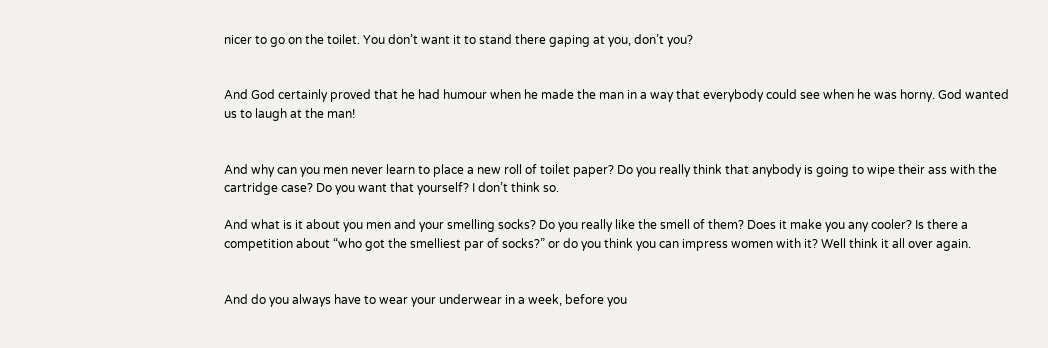nicer to go on the toilet. You don’t want it to stand there gaping at you, don’t you?


And God certainly proved that he had humour when he made the man in a way that everybody could see when he was horny. God wanted us to laugh at the man!


And why can you men never learn to place a new roll of toilet paper? Do you really think that anybody is going to wipe their ass with the cartridge case? Do you want that yourself? I don’t think so.

And what is it about you men and your smelling socks? Do you really like the smell of them? Does it make you any cooler? Is there a competition about “who got the smelliest par of socks?” or do you think you can impress women with it? Well think it all over again.


And do you always have to wear your underwear in a week, before you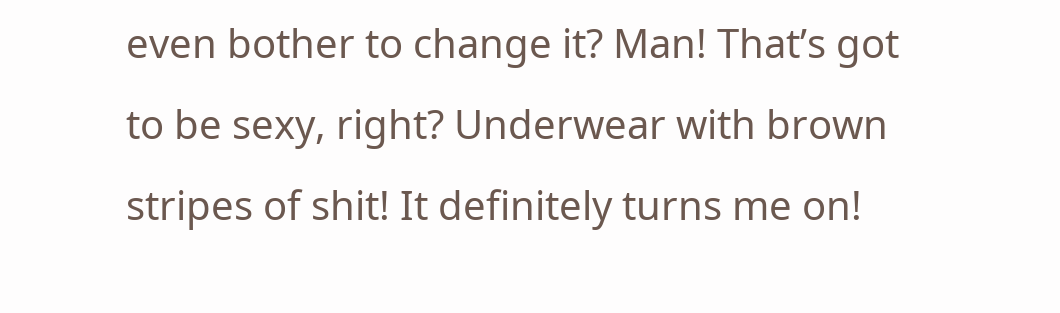even bother to change it? Man! That’s got to be sexy, right? Underwear with brown stripes of shit! It definitely turns me on!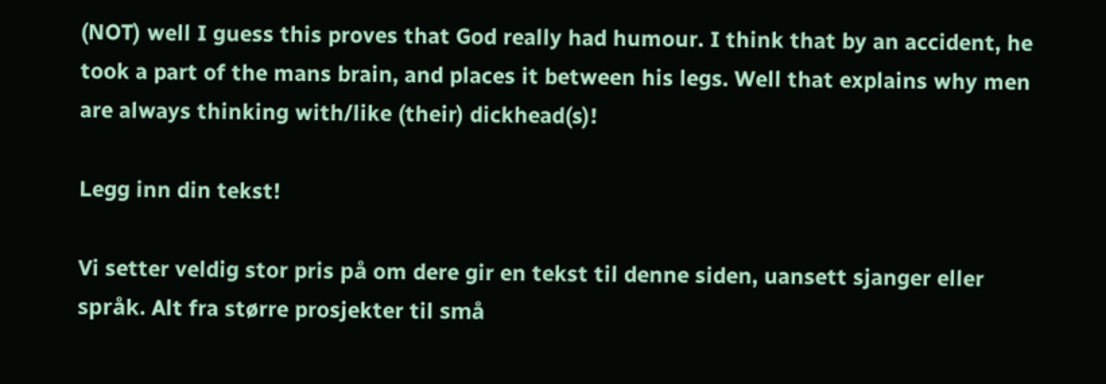(NOT) well I guess this proves that God really had humour. I think that by an accident, he took a part of the mans brain, and places it between his legs. Well that explains why men are always thinking with/like (their) dickhead(s)!

Legg inn din tekst!

Vi setter veldig stor pris på om dere gir en tekst til denne siden, uansett sjanger eller språk. Alt fra større prosjekter til små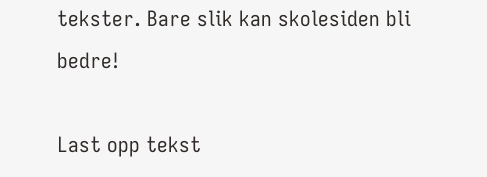tekster. Bare slik kan skolesiden bli bedre!

Last opp tekst